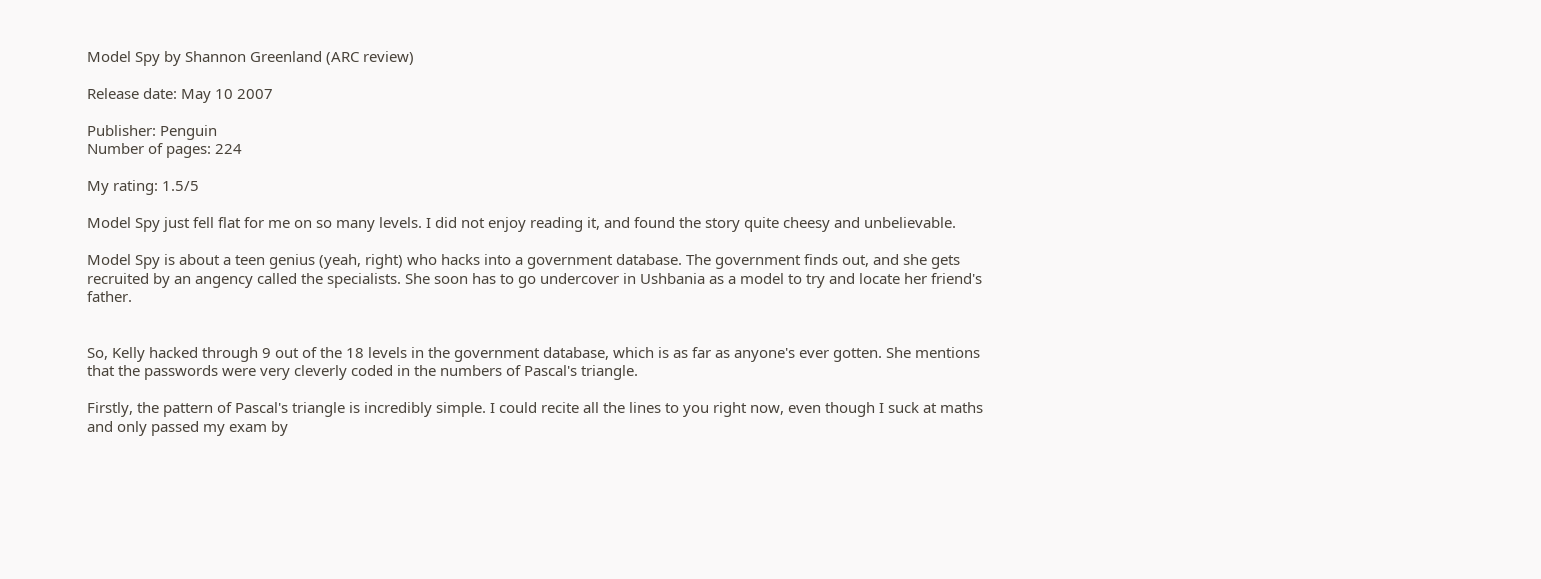Model Spy by Shannon Greenland (ARC review)

Release date: May 10 2007

Publisher: Penguin
Number of pages: 224

My rating: 1.5/5

Model Spy just fell flat for me on so many levels. I did not enjoy reading it, and found the story quite cheesy and unbelievable.

Model Spy is about a teen genius (yeah, right) who hacks into a government database. The government finds out, and she gets recruited by an angency called the specialists. She soon has to go undercover in Ushbania as a model to try and locate her friend's father.


So, Kelly hacked through 9 out of the 18 levels in the government database, which is as far as anyone's ever gotten. She mentions that the passwords were very cleverly coded in the numbers of Pascal's triangle.

Firstly, the pattern of Pascal's triangle is incredibly simple. I could recite all the lines to you right now, even though I suck at maths and only passed my exam by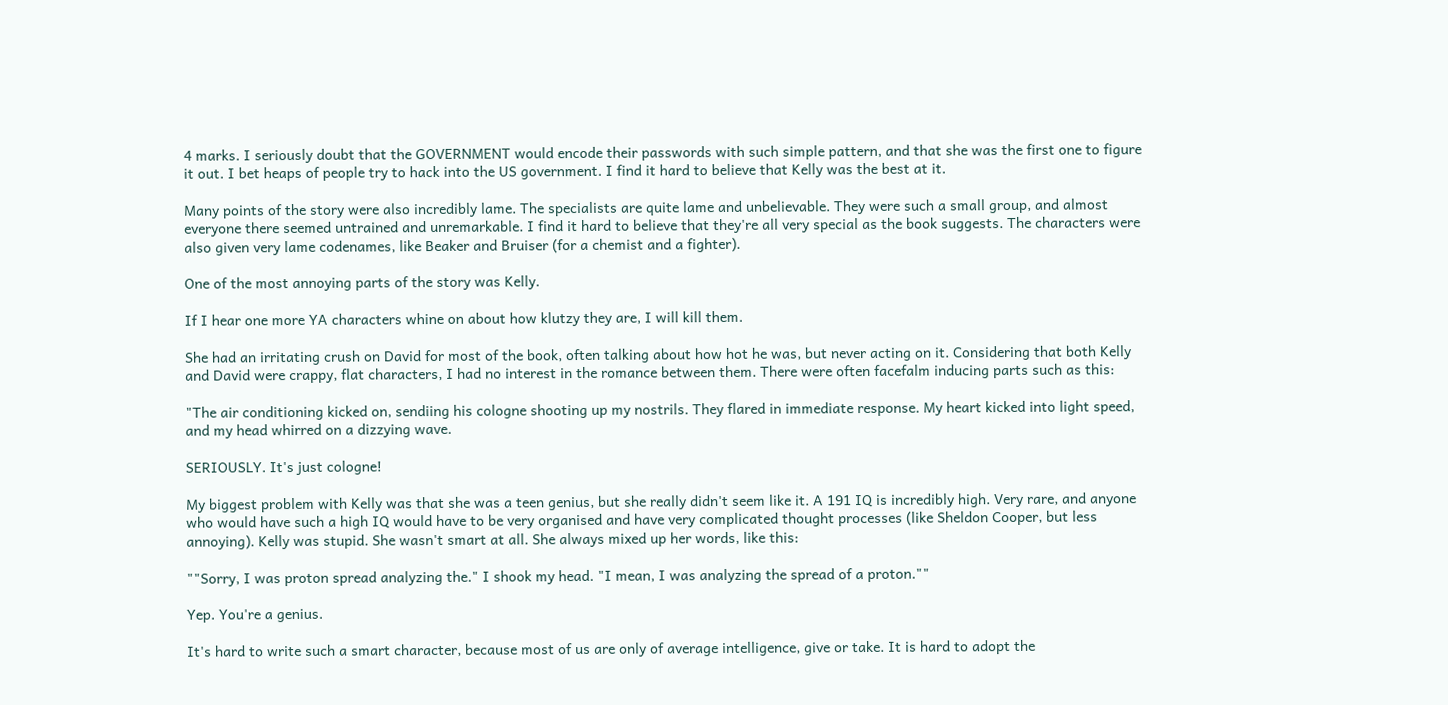4 marks. I seriously doubt that the GOVERNMENT would encode their passwords with such simple pattern, and that she was the first one to figure it out. I bet heaps of people try to hack into the US government. I find it hard to believe that Kelly was the best at it.

Many points of the story were also incredibly lame. The specialists are quite lame and unbelievable. They were such a small group, and almost everyone there seemed untrained and unremarkable. I find it hard to believe that they're all very special as the book suggests. The characters were also given very lame codenames, like Beaker and Bruiser (for a chemist and a fighter).

One of the most annoying parts of the story was Kelly.

If I hear one more YA characters whine on about how klutzy they are, I will kill them.

She had an irritating crush on David for most of the book, often talking about how hot he was, but never acting on it. Considering that both Kelly and David were crappy, flat characters, I had no interest in the romance between them. There were often facefalm inducing parts such as this:

"The air conditioning kicked on, sendiing his cologne shooting up my nostrils. They flared in immediate response. My heart kicked into light speed, and my head whirred on a dizzying wave.

SERIOUSLY. It's just cologne!

My biggest problem with Kelly was that she was a teen genius, but she really didn't seem like it. A 191 IQ is incredibly high. Very rare, and anyone who would have such a high IQ would have to be very organised and have very complicated thought processes (like Sheldon Cooper, but less annoying). Kelly was stupid. She wasn't smart at all. She always mixed up her words, like this:

""Sorry, I was proton spread analyzing the." I shook my head. "I mean, I was analyzing the spread of a proton.""

Yep. You're a genius.

It's hard to write such a smart character, because most of us are only of average intelligence, give or take. It is hard to adopt the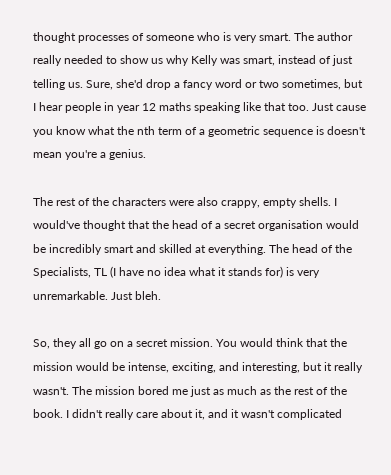thought processes of someone who is very smart. The author really needed to show us why Kelly was smart, instead of just telling us. Sure, she'd drop a fancy word or two sometimes, but I hear people in year 12 maths speaking like that too. Just cause you know what the nth term of a geometric sequence is doesn't mean you're a genius.

The rest of the characters were also crappy, empty shells. I would've thought that the head of a secret organisation would be incredibly smart and skilled at everything. The head of the Specialists, TL (I have no idea what it stands for) is very unremarkable. Just bleh.

So, they all go on a secret mission. You would think that the mission would be intense, exciting, and interesting, but it really wasn't. The mission bored me just as much as the rest of the book. I didn't really care about it, and it wasn't complicated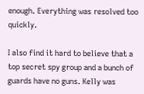enough. Everything was resolved too quickly.

I also find it hard to believe that a top secret spy group and a bunch of guards have no guns. Kelly was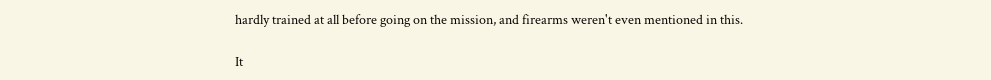hardly trained at all before going on the mission, and firearms weren't even mentioned in this.

It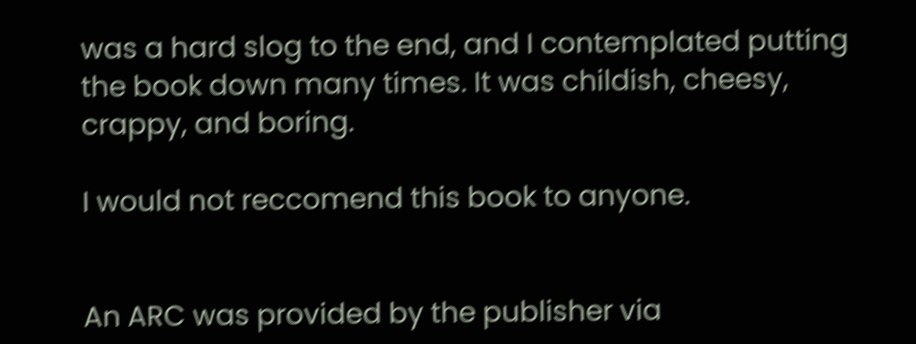was a hard slog to the end, and I contemplated putting the book down many times. It was childish, cheesy, crappy, and boring.

I would not reccomend this book to anyone.


An ARC was provided by the publisher via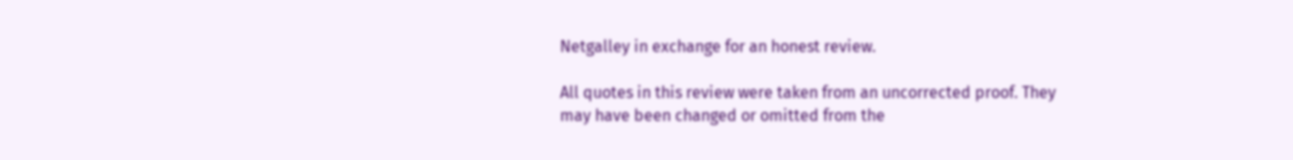Netgalley in exchange for an honest review.

All quotes in this review were taken from an uncorrected proof. They may have been changed or omitted from the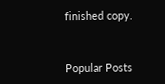finished copy.


Popular Posts